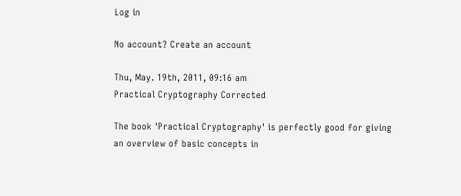Log in

No account? Create an account

Thu, May. 19th, 2011, 09:16 am
Practical Cryptography Corrected

The book 'Practical Cryptography' is perfectly good for giving an overview of basic concepts in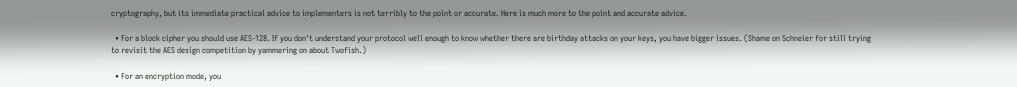cryptography, but its immediate practical advice to implementers is not terribly to the point or accurate. Here is much more to the point and accurate advice.

  • For a block cipher you should use AES-128. If you don't understand your protocol well enough to know whether there are birthday attacks on your keys, you have bigger issues. (Shame on Schneier for still trying to revisit the AES design competition by yammering on about Twofish.)

  • For an encryption mode, you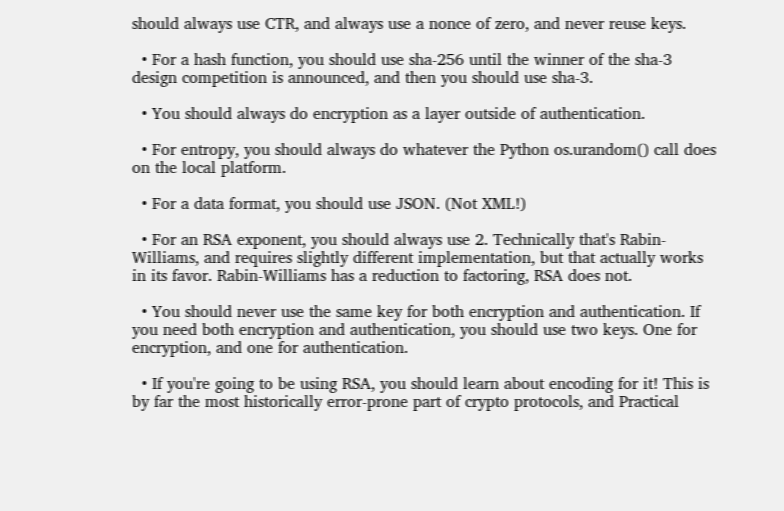should always use CTR, and always use a nonce of zero, and never reuse keys.

  • For a hash function, you should use sha-256 until the winner of the sha-3 design competition is announced, and then you should use sha-3.

  • You should always do encryption as a layer outside of authentication.

  • For entropy, you should always do whatever the Python os.urandom() call does on the local platform.

  • For a data format, you should use JSON. (Not XML!)

  • For an RSA exponent, you should always use 2. Technically that's Rabin-Williams, and requires slightly different implementation, but that actually works in its favor. Rabin-Williams has a reduction to factoring, RSA does not.

  • You should never use the same key for both encryption and authentication. If you need both encryption and authentication, you should use two keys. One for encryption, and one for authentication.

  • If you're going to be using RSA, you should learn about encoding for it! This is by far the most historically error-prone part of crypto protocols, and Practical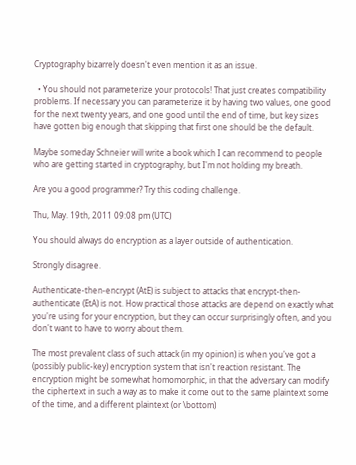Cryptography bizarrely doesn't even mention it as an issue.

  • You should not parameterize your protocols! That just creates compatibility problems. If necessary you can parameterize it by having two values, one good for the next twenty years, and one good until the end of time, but key sizes have gotten big enough that skipping that first one should be the default.

Maybe someday Schneier will write a book which I can recommend to people who are getting started in cryptography, but I'm not holding my breath.

Are you a good programmer? Try this coding challenge.

Thu, May. 19th, 2011 09:08 pm (UTC)

You should always do encryption as a layer outside of authentication.

Strongly disagree.

Authenticate-then-encrypt (AtE) is subject to attacks that encrypt-then-authenticate (EtA) is not. How practical those attacks are depend on exactly what you're using for your encryption, but they can occur surprisingly often, and you don't want to have to worry about them.

The most prevalent class of such attack (in my opinion) is when you've got a (possibly public-key) encryption system that isn't reaction resistant. The encryption might be somewhat homomorphic, in that the adversary can modify the ciphertext in such a way as to make it come out to the same plaintext some of the time, and a different plaintext (or \bottom)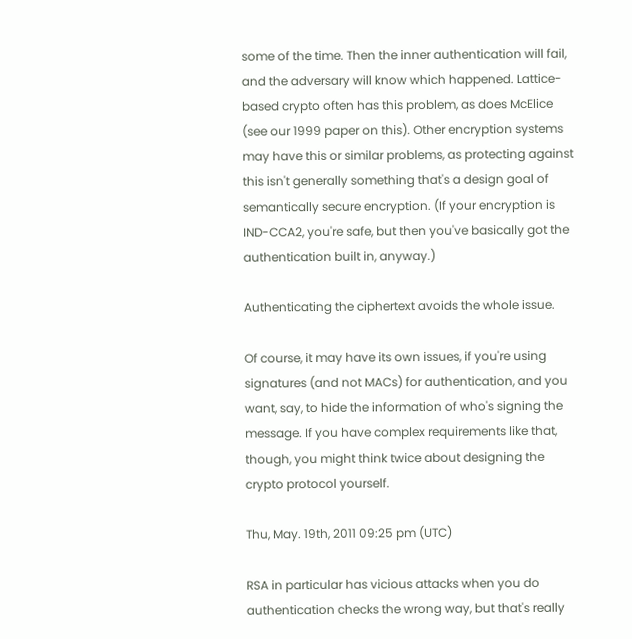some of the time. Then the inner authentication will fail, and the adversary will know which happened. Lattice-based crypto often has this problem, as does McElice (see our 1999 paper on this). Other encryption systems may have this or similar problems, as protecting against this isn't generally something that's a design goal of semantically secure encryption. (If your encryption is IND-CCA2, you're safe, but then you've basically got the authentication built in, anyway.)

Authenticating the ciphertext avoids the whole issue.

Of course, it may have its own issues, if you're using signatures (and not MACs) for authentication, and you want, say, to hide the information of who's signing the message. If you have complex requirements like that, though, you might think twice about designing the crypto protocol yourself.

Thu, May. 19th, 2011 09:25 pm (UTC)

RSA in particular has vicious attacks when you do authentication checks the wrong way, but that's really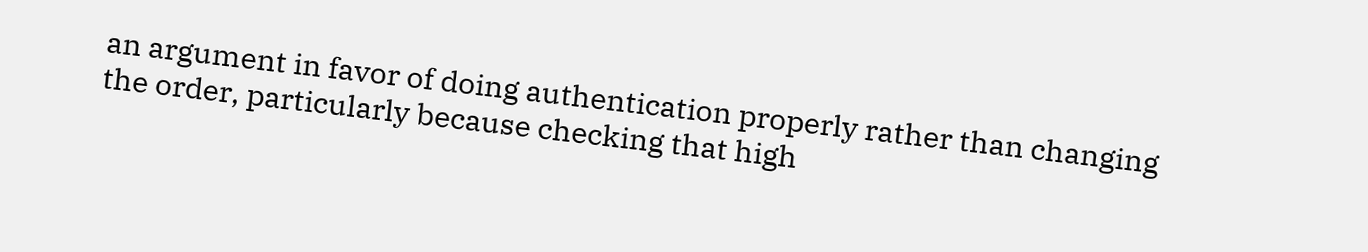an argument in favor of doing authentication properly rather than changing the order, particularly because checking that high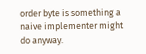order byte is something a naive implementer might do anyway.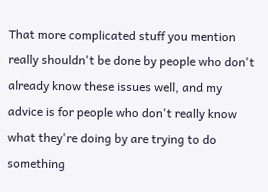That more complicated stuff you mention really shouldn't be done by people who don't already know these issues well, and my advice is for people who don't really know what they're doing by are trying to do something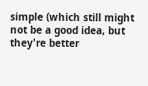simple (which still might not be a good idea, but they're better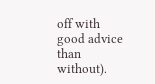off with good advice than without).